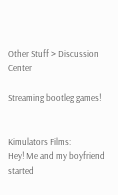Other Stuff > Discussion Center

Streaming bootleg games!


Kimulators Films:
Hey! Me and my boyfriend started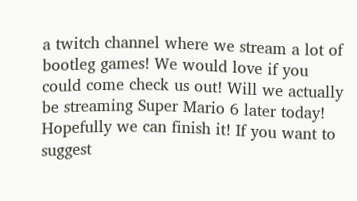a twitch channel where we stream a lot of bootleg games! We would love if you could come check us out! Will we actually be streaming Super Mario 6 later today! Hopefully we can finish it! If you want to suggest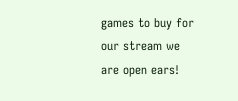games to buy for our stream we are open ears!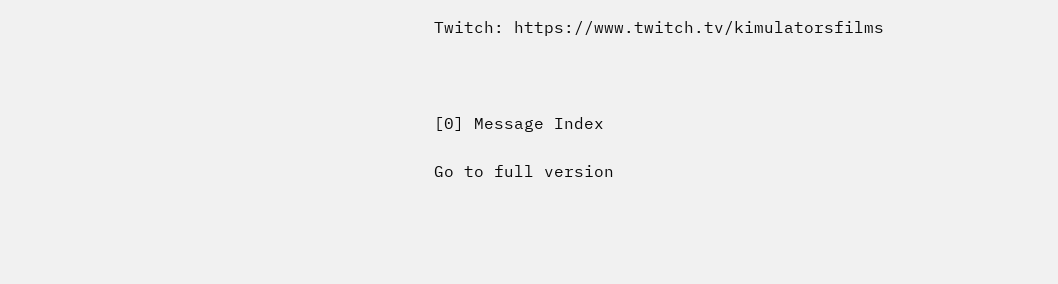Twitch: https://www.twitch.tv/kimulatorsfilms



[0] Message Index

Go to full version